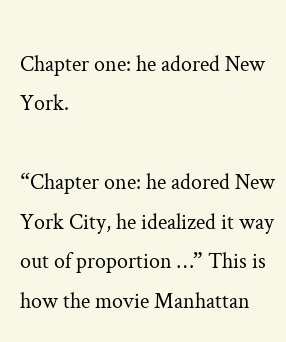Chapter one: he adored New York.

“Chapter one: he adored New York City, he idealized it way out of proportion …” This is how the movie Manhattan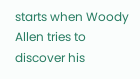starts when Woody Allen tries to discover his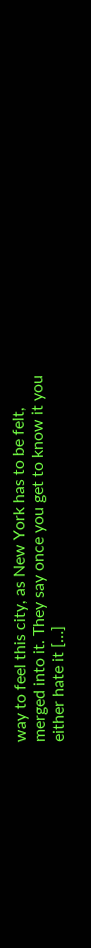way to feel this city, as New York has to be felt, merged into it. They say once you get to know it you either hate it […]